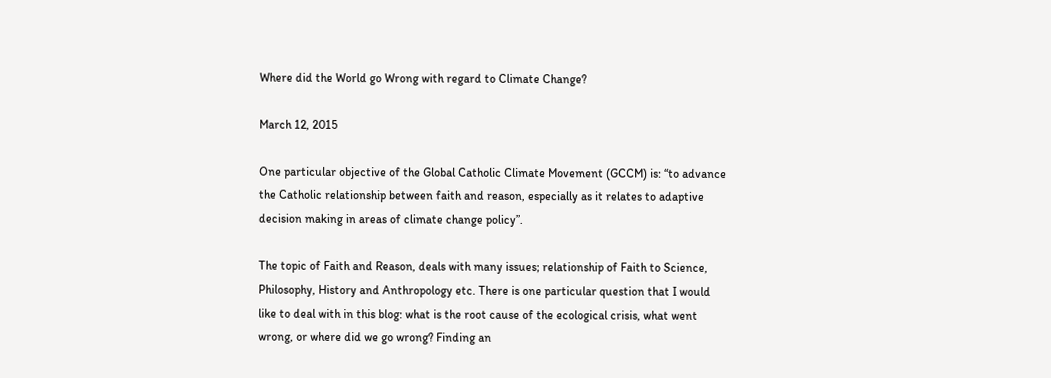Where did the World go Wrong with regard to Climate Change?

March 12, 2015

One particular objective of the Global Catholic Climate Movement (GCCM) is: “to advance the Catholic relationship between faith and reason, especially as it relates to adaptive decision making in areas of climate change policy”.

The topic of Faith and Reason, deals with many issues; relationship of Faith to Science, Philosophy, History and Anthropology etc. There is one particular question that I would like to deal with in this blog: what is the root cause of the ecological crisis, what went wrong, or where did we go wrong? Finding an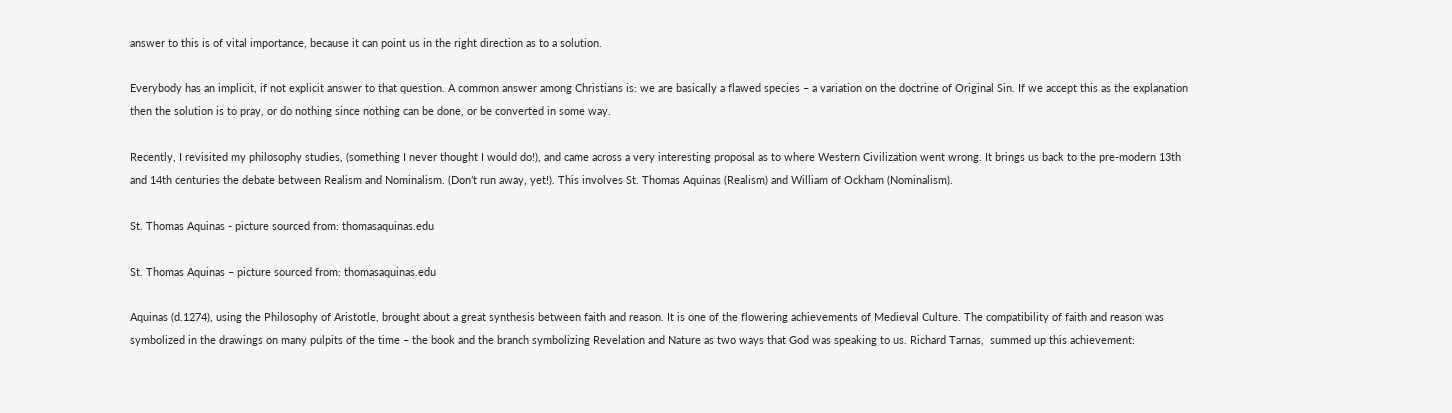answer to this is of vital importance, because it can point us in the right direction as to a solution.

Everybody has an implicit, if not explicit answer to that question. A common answer among Christians is: we are basically a flawed species – a variation on the doctrine of Original Sin. If we accept this as the explanation then the solution is to pray, or do nothing since nothing can be done, or be converted in some way.

Recently, I revisited my philosophy studies, (something I never thought I would do!), and came across a very interesting proposal as to where Western Civilization went wrong. It brings us back to the pre-modern 13th and 14th centuries the debate between Realism and Nominalism. (Don’t run away, yet!). This involves St. Thomas Aquinas (Realism) and William of Ockham (Nominalism).

St. Thomas Aquinas - picture sourced from: thomasaquinas.edu

St. Thomas Aquinas – picture sourced from: thomasaquinas.edu

Aquinas (d.1274), using the Philosophy of Aristotle, brought about a great synthesis between faith and reason. It is one of the flowering achievements of Medieval Culture. The compatibility of faith and reason was symbolized in the drawings on many pulpits of the time – the book and the branch symbolizing Revelation and Nature as two ways that God was speaking to us. Richard Tarnas,  summed up this achievement: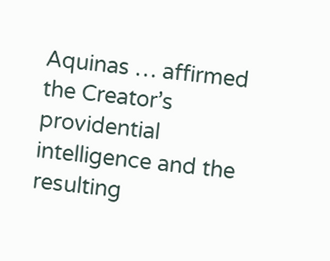Aquinas … affirmed the Creator’s providential intelligence and the resulting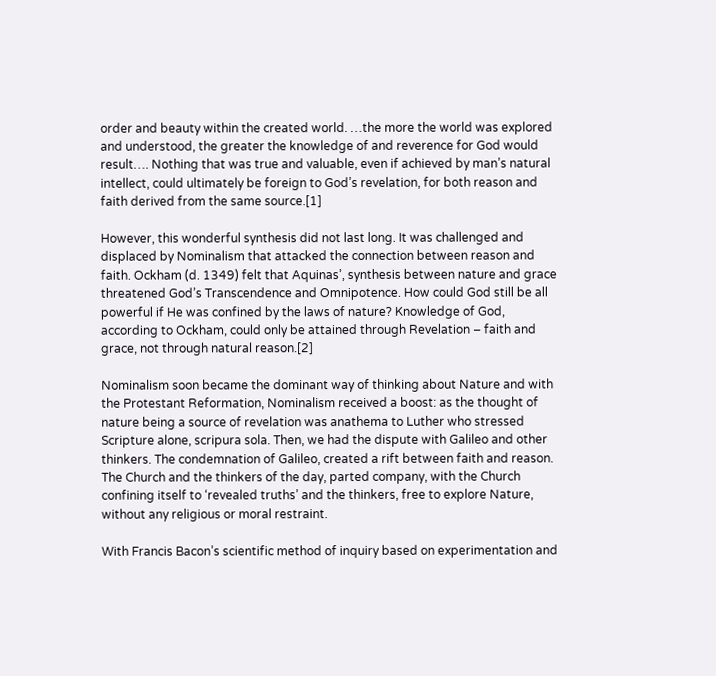order and beauty within the created world. …the more the world was explored and understood, the greater the knowledge of and reverence for God would result…. Nothing that was true and valuable, even if achieved by man’s natural intellect, could ultimately be foreign to God’s revelation, for both reason and faith derived from the same source.[1]

However, this wonderful synthesis did not last long. It was challenged and displaced by Nominalism that attacked the connection between reason and faith. Ockham (d. 1349) felt that Aquinas’, synthesis between nature and grace threatened God’s Transcendence and Omnipotence. How could God still be all powerful if He was confined by the laws of nature? Knowledge of God, according to Ockham, could only be attained through Revelation – faith and grace, not through natural reason.[2]

Nominalism soon became the dominant way of thinking about Nature and with the Protestant Reformation, Nominalism received a boost: as the thought of nature being a source of revelation was anathema to Luther who stressed Scripture alone, scripura sola. Then, we had the dispute with Galileo and other thinkers. The condemnation of Galileo, created a rift between faith and reason. The Church and the thinkers of the day, parted company, with the Church confining itself to ‘revealed truths’ and the thinkers, free to explore Nature, without any religious or moral restraint.

With Francis Bacon’s scientific method of inquiry based on experimentation and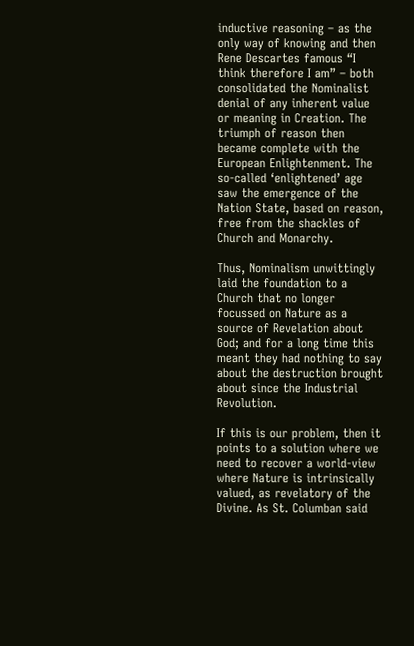inductive reasoning – as the only way of knowing and then Rene Descartes famous “I think therefore I am” – both consolidated the Nominalist denial of any inherent value or meaning in Creation. The triumph of reason then became complete with the European Enlightenment. The so-called ‘enlightened’ age saw the emergence of the Nation State, based on reason, free from the shackles of Church and Monarchy.

Thus, Nominalism unwittingly laid the foundation to a Church that no longer focussed on Nature as a source of Revelation about God; and for a long time this meant they had nothing to say about the destruction brought about since the Industrial Revolution.

If this is our problem, then it points to a solution where we need to recover a world-view where Nature is intrinsically valued, as revelatory of the Divine. As St. Columban said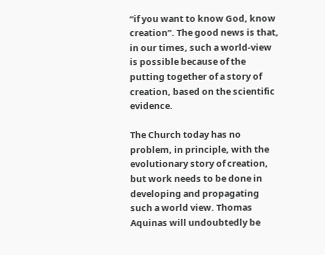“if you want to know God, know creation”. The good news is that, in our times, such a world-view is possible because of the putting together of a story of creation, based on the scientific evidence.

The Church today has no problem, in principle, with the evolutionary story of creation, but work needs to be done in developing and propagating such a world view. Thomas Aquinas will undoubtedly be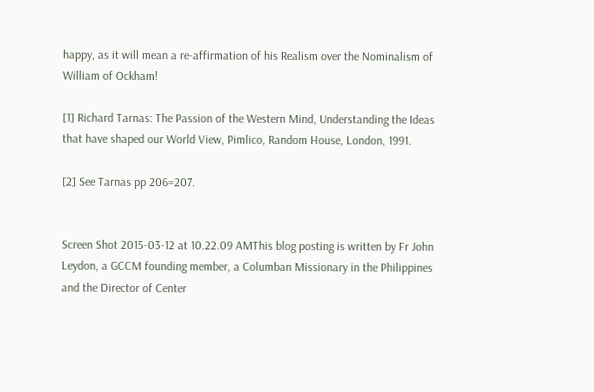happy, as it will mean a re-affirmation of his Realism over the Nominalism of William of Ockham!

[1] Richard Tarnas: The Passion of the Western Mind, Understanding the Ideas that have shaped our World View, Pimlico, Random House, London, 1991.

[2] See Tarnas pp 206=207.


Screen Shot 2015-03-12 at 10.22.09 AMThis blog posting is written by Fr John Leydon, a GCCM founding member, a Columban Missionary in the Philippines and the Director of Center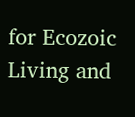for Ecozoic Living and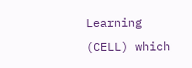Learning (CELL) which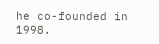he co-founded in 1998.